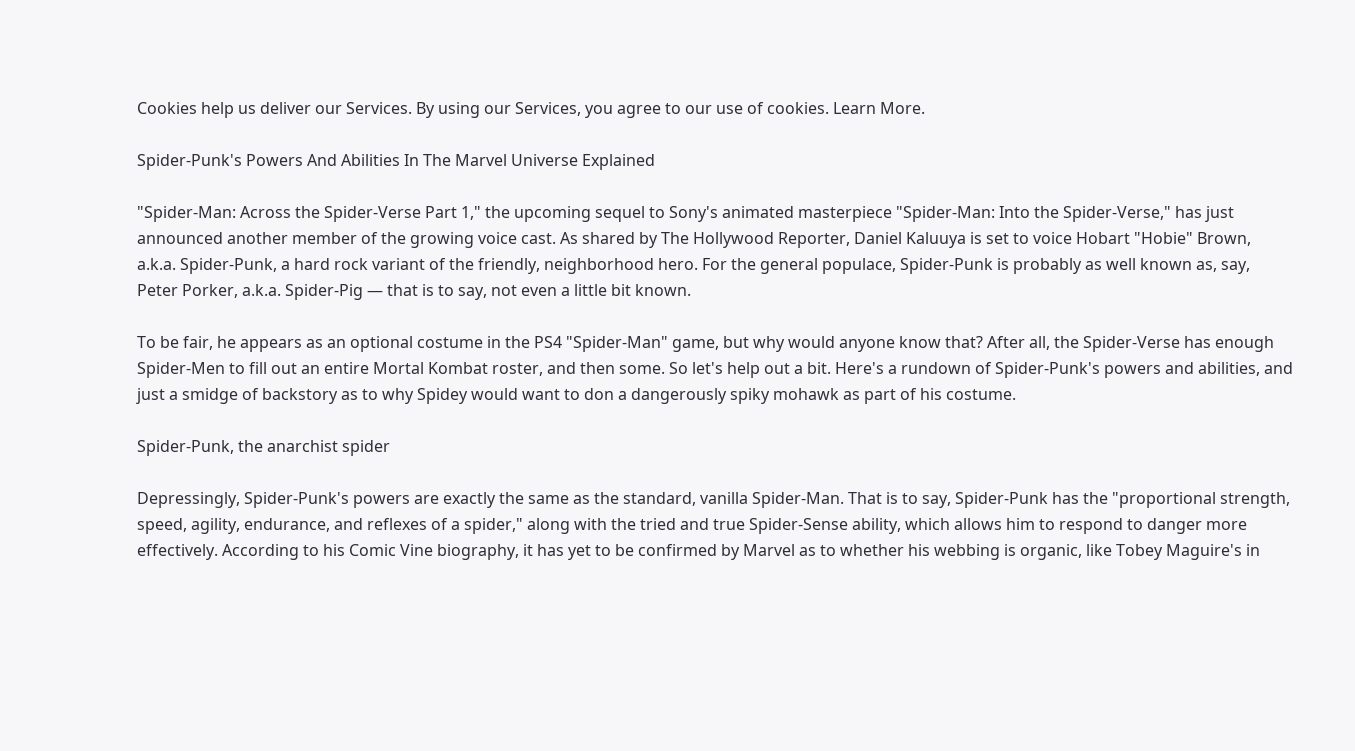Cookies help us deliver our Services. By using our Services, you agree to our use of cookies. Learn More.

Spider-Punk's Powers And Abilities In The Marvel Universe Explained

"Spider-Man: Across the Spider-Verse Part 1," the upcoming sequel to Sony's animated masterpiece "Spider-Man: Into the Spider-Verse," has just announced another member of the growing voice cast. As shared by The Hollywood Reporter, Daniel Kaluuya is set to voice Hobart "Hobie" Brown, a.k.a. Spider-Punk, a hard rock variant of the friendly, neighborhood hero. For the general populace, Spider-Punk is probably as well known as, say, Peter Porker, a.k.a. Spider-Pig — that is to say, not even a little bit known.

To be fair, he appears as an optional costume in the PS4 "Spider-Man" game, but why would anyone know that? After all, the Spider-Verse has enough Spider-Men to fill out an entire Mortal Kombat roster, and then some. So let's help out a bit. Here's a rundown of Spider-Punk's powers and abilities, and just a smidge of backstory as to why Spidey would want to don a dangerously spiky mohawk as part of his costume.

Spider-Punk, the anarchist spider

Depressingly, Spider-Punk's powers are exactly the same as the standard, vanilla Spider-Man. That is to say, Spider-Punk has the "proportional strength, speed, agility, endurance, and reflexes of a spider," along with the tried and true Spider-Sense ability, which allows him to respond to danger more effectively. According to his Comic Vine biography, it has yet to be confirmed by Marvel as to whether his webbing is organic, like Tobey Maguire's in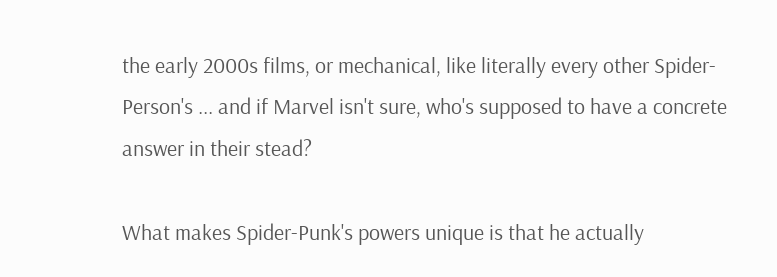the early 2000s films, or mechanical, like literally every other Spider-Person's ... and if Marvel isn't sure, who's supposed to have a concrete answer in their stead?

What makes Spider-Punk's powers unique is that he actually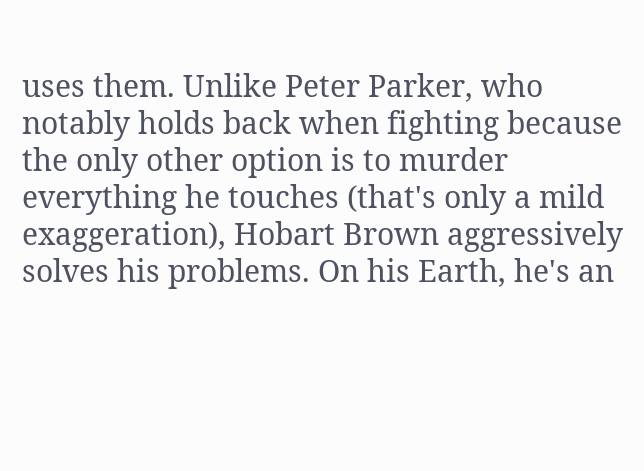uses them. Unlike Peter Parker, who notably holds back when fighting because the only other option is to murder everything he touches (that's only a mild exaggeration), Hobart Brown aggressively solves his problems. On his Earth, he's an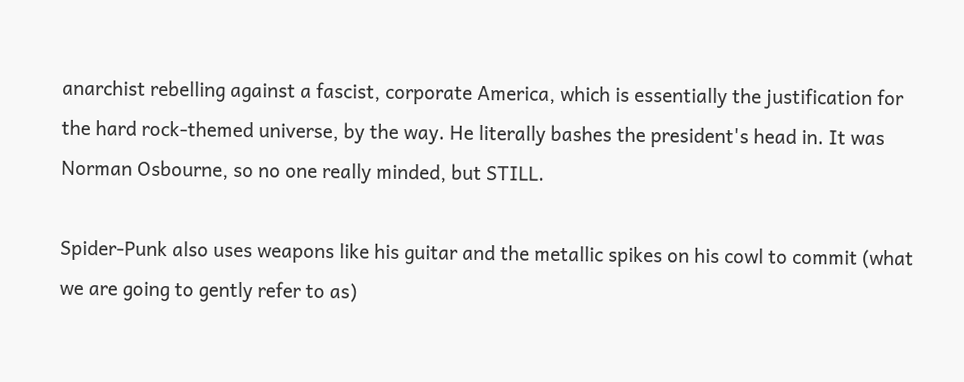anarchist rebelling against a fascist, corporate America, which is essentially the justification for the hard rock-themed universe, by the way. He literally bashes the president's head in. It was Norman Osbourne, so no one really minded, but STILL.

Spider-Punk also uses weapons like his guitar and the metallic spikes on his cowl to commit (what we are going to gently refer to as)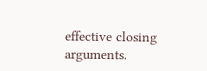effective closing arguments.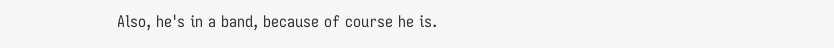Also, he's in a band, because of course he is.